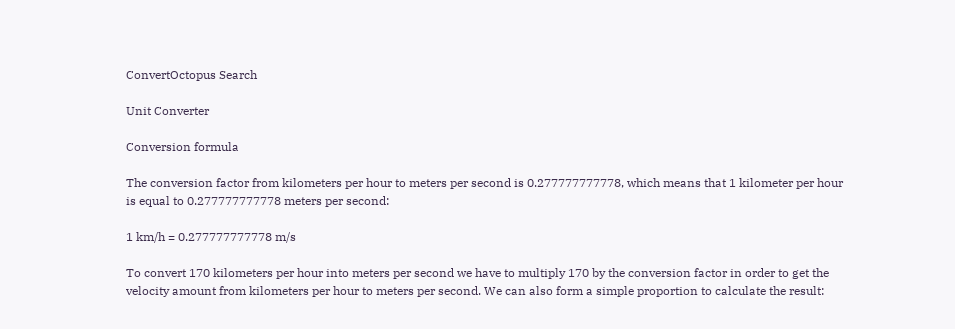ConvertOctopus Search

Unit Converter

Conversion formula

The conversion factor from kilometers per hour to meters per second is 0.277777777778, which means that 1 kilometer per hour is equal to 0.277777777778 meters per second:

1 km/h = 0.277777777778 m/s

To convert 170 kilometers per hour into meters per second we have to multiply 170 by the conversion factor in order to get the velocity amount from kilometers per hour to meters per second. We can also form a simple proportion to calculate the result: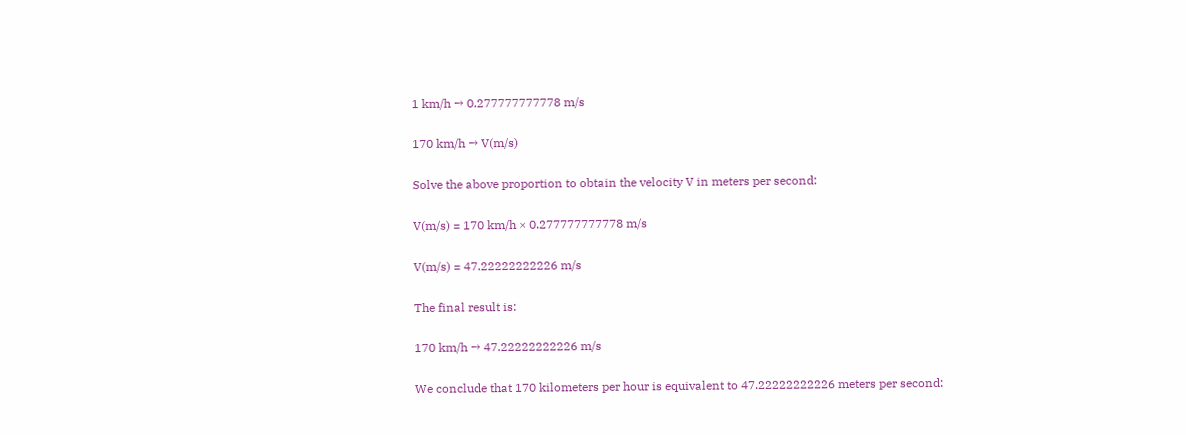1 km/h → 0.277777777778 m/s

170 km/h → V(m/s)

Solve the above proportion to obtain the velocity V in meters per second:

V(m/s) = 170 km/h × 0.277777777778 m/s

V(m/s) = 47.22222222226 m/s

The final result is:

170 km/h → 47.22222222226 m/s

We conclude that 170 kilometers per hour is equivalent to 47.22222222226 meters per second: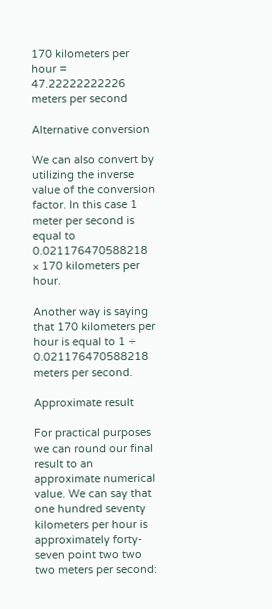170 kilometers per hour = 47.22222222226 meters per second

Alternative conversion

We can also convert by utilizing the inverse value of the conversion factor. In this case 1 meter per second is equal to 0.021176470588218 × 170 kilometers per hour.

Another way is saying that 170 kilometers per hour is equal to 1 ÷ 0.021176470588218 meters per second.

Approximate result

For practical purposes we can round our final result to an approximate numerical value. We can say that one hundred seventy kilometers per hour is approximately forty-seven point two two two meters per second: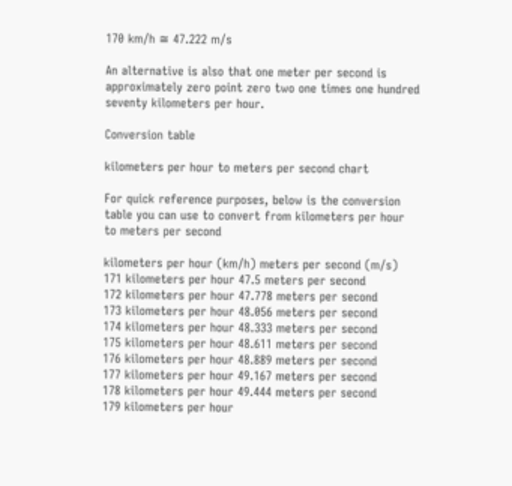170 km/h ≅ 47.222 m/s

An alternative is also that one meter per second is approximately zero point zero two one times one hundred seventy kilometers per hour.

Conversion table

kilometers per hour to meters per second chart

For quick reference purposes, below is the conversion table you can use to convert from kilometers per hour to meters per second

kilometers per hour (km/h) meters per second (m/s)
171 kilometers per hour 47.5 meters per second
172 kilometers per hour 47.778 meters per second
173 kilometers per hour 48.056 meters per second
174 kilometers per hour 48.333 meters per second
175 kilometers per hour 48.611 meters per second
176 kilometers per hour 48.889 meters per second
177 kilometers per hour 49.167 meters per second
178 kilometers per hour 49.444 meters per second
179 kilometers per hour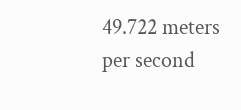49.722 meters per second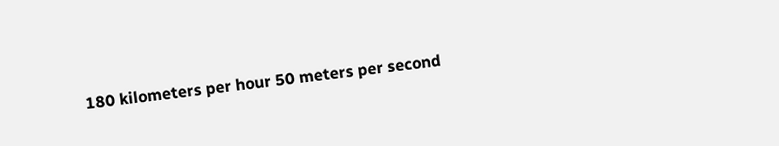180 kilometers per hour 50 meters per second